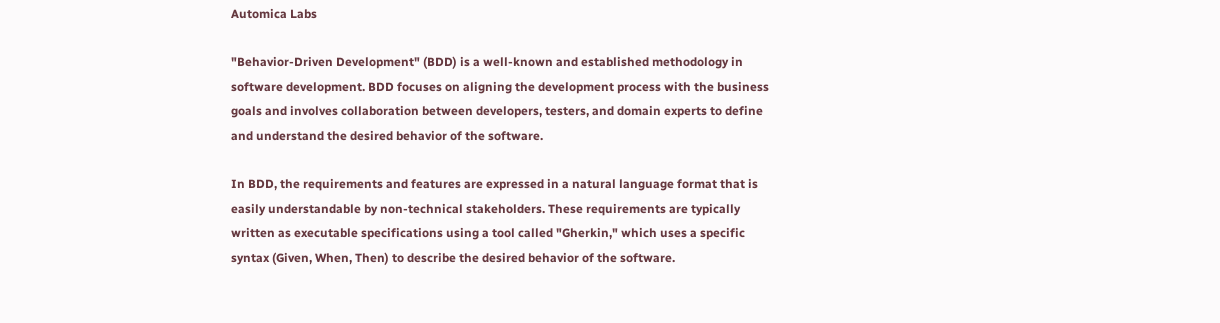Automica Labs

"Behavior-Driven Development" (BDD) is a well-known and established methodology in software development. BDD focuses on aligning the development process with the business goals and involves collaboration between developers, testers, and domain experts to define and understand the desired behavior of the software.

In BDD, the requirements and features are expressed in a natural language format that is easily understandable by non-technical stakeholders. These requirements are typically written as executable specifications using a tool called "Gherkin," which uses a specific syntax (Given, When, Then) to describe the desired behavior of the software.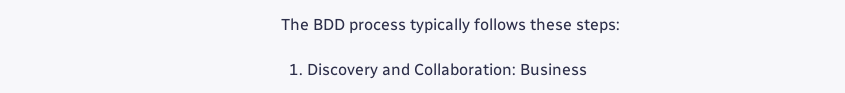The BDD process typically follows these steps:

  1. Discovery and Collaboration: Business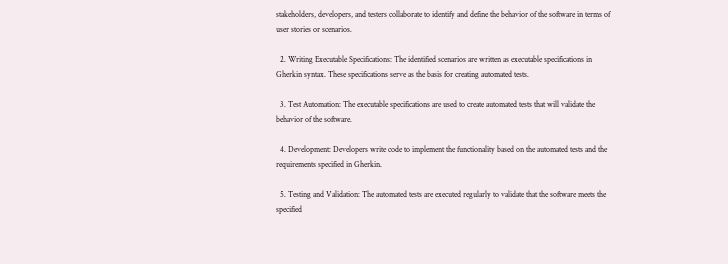stakeholders, developers, and testers collaborate to identify and define the behavior of the software in terms of user stories or scenarios.

  2. Writing Executable Specifications: The identified scenarios are written as executable specifications in Gherkin syntax. These specifications serve as the basis for creating automated tests.

  3. Test Automation: The executable specifications are used to create automated tests that will validate the behavior of the software.

  4. Development: Developers write code to implement the functionality based on the automated tests and the requirements specified in Gherkin.

  5. Testing and Validation: The automated tests are executed regularly to validate that the software meets the specified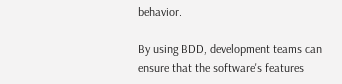behavior.

By using BDD, development teams can ensure that the software's features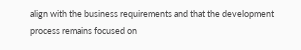align with the business requirements and that the development process remains focused on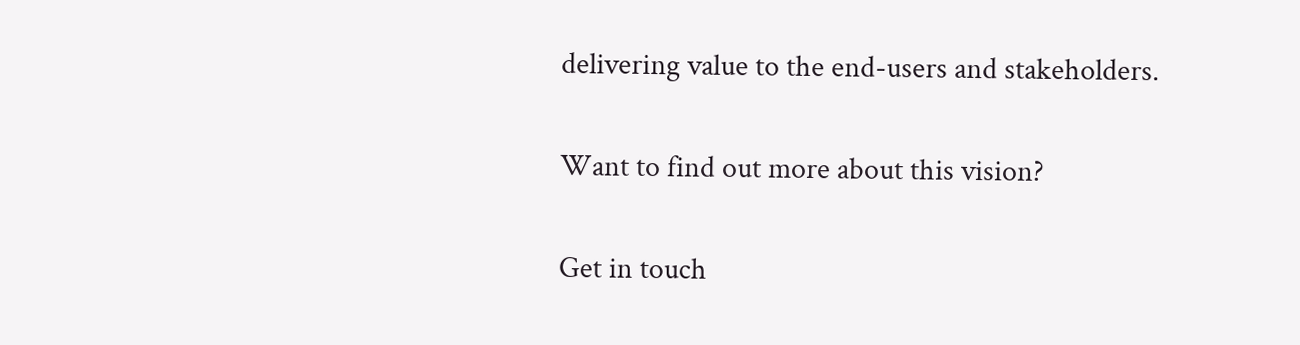delivering value to the end-users and stakeholders.

Want to find out more about this vision?

Get in touch